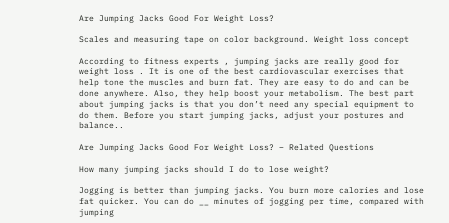Are Jumping Jacks Good For Weight Loss?

Scales and measuring tape on color background. Weight loss concept

According to fitness experts , jumping jacks are really good for weight loss . It is one of the best cardiovascular exercises that help tone the muscles and burn fat. They are easy to do and can be done anywhere. Also, they help boost your metabolism. The best part about jumping jacks is that you don’t need any special equipment to do them. Before you start jumping jacks, adjust your postures and balance..

Are Jumping Jacks Good For Weight Loss? – Related Questions

How many jumping jacks should I do to lose weight?

Jogging is better than jumping jacks. You burn more calories and lose fat quicker. You can do __ minutes of jogging per time, compared with jumping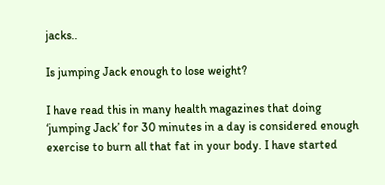jacks..

Is jumping Jack enough to lose weight?

I have read this in many health magazines that doing ‘jumping Jack’ for 30 minutes in a day is considered enough exercise to burn all that fat in your body. I have started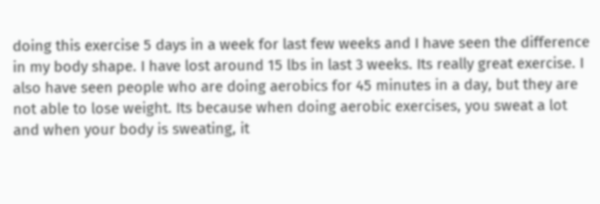doing this exercise 5 days in a week for last few weeks and I have seen the difference in my body shape. I have lost around 15 lbs in last 3 weeks. Its really great exercise. I also have seen people who are doing aerobics for 45 minutes in a day, but they are not able to lose weight. Its because when doing aerobic exercises, you sweat a lot and when your body is sweating, it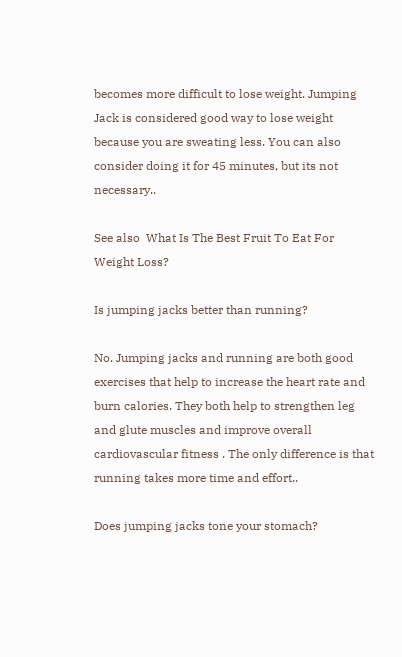becomes more difficult to lose weight. Jumping Jack is considered good way to lose weight because you are sweating less. You can also consider doing it for 45 minutes, but its not necessary..

See also  What Is The Best Fruit To Eat For Weight Loss?

Is jumping jacks better than running?

No. Jumping jacks and running are both good exercises that help to increase the heart rate and burn calories. They both help to strengthen leg and glute muscles and improve overall cardiovascular fitness . The only difference is that running takes more time and effort..

Does jumping jacks tone your stomach?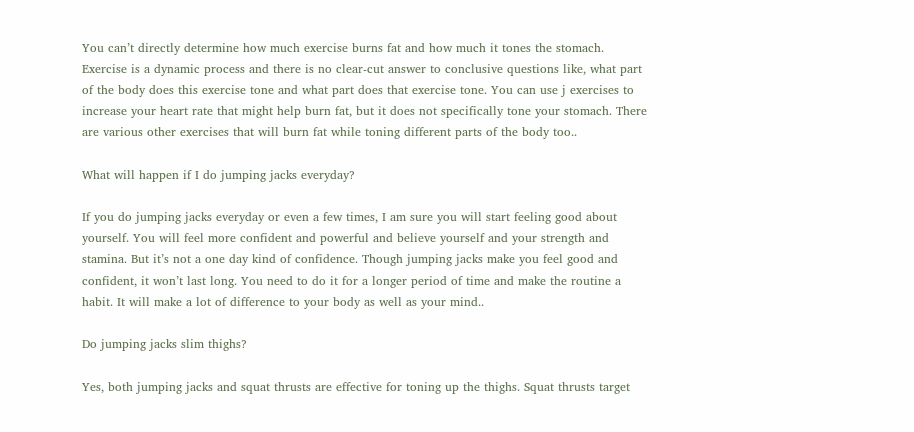You can’t directly determine how much exercise burns fat and how much it tones the stomach. Exercise is a dynamic process and there is no clear-cut answer to conclusive questions like, what part of the body does this exercise tone and what part does that exercise tone. You can use j exercises to increase your heart rate that might help burn fat, but it does not specifically tone your stomach. There are various other exercises that will burn fat while toning different parts of the body too..

What will happen if I do jumping jacks everyday?

If you do jumping jacks everyday or even a few times, I am sure you will start feeling good about yourself. You will feel more confident and powerful and believe yourself and your strength and stamina. But it’s not a one day kind of confidence. Though jumping jacks make you feel good and confident, it won’t last long. You need to do it for a longer period of time and make the routine a habit. It will make a lot of difference to your body as well as your mind..

Do jumping jacks slim thighs?

Yes, both jumping jacks and squat thrusts are effective for toning up the thighs. Squat thrusts target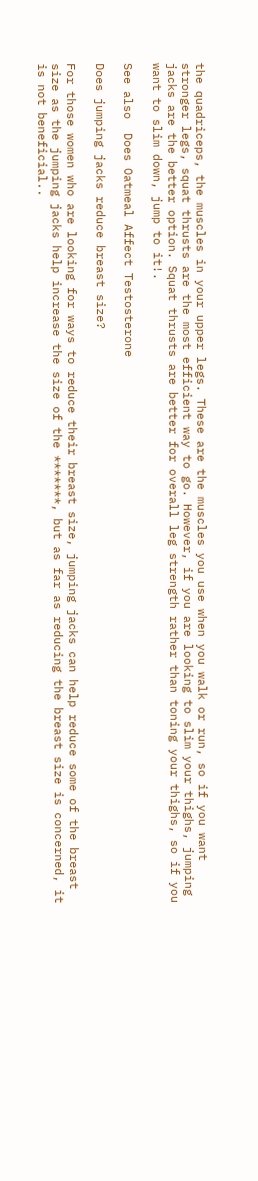the quadriceps, the muscles in your upper legs. These are the muscles you use when you walk or run, so if you want stronger legs, squat thrusts are the most efficient way to go. However, if you are looking to slim your thighs, jumping jacks are the better option. Squat thrusts are better for overall leg strength rather than toning your thighs, so if you want to slim down, jump to it!.

See also  Does Oatmeal Affect Testosterone

Does jumping jacks reduce breast size?

For those women who are looking for ways to reduce their breast size, jumping jacks can help reduce some of the breast size as the jumping jacks help increase the size of the *******, but as far as reducing the breast size is concerned, it is not beneficial..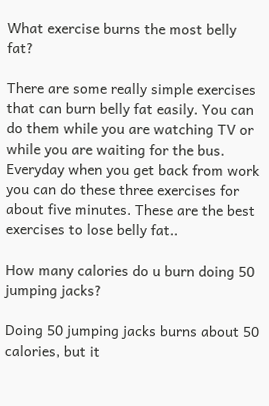What exercise burns the most belly fat?

There are some really simple exercises that can burn belly fat easily. You can do them while you are watching TV or while you are waiting for the bus. Everyday when you get back from work you can do these three exercises for about five minutes. These are the best exercises to lose belly fat..

How many calories do u burn doing 50 jumping jacks?

Doing 50 jumping jacks burns about 50 calories, but it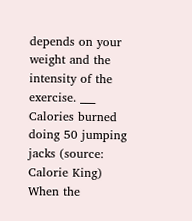depends on your weight and the intensity of the exercise. ___ Calories burned doing 50 jumping jacks (source: Calorie King) When the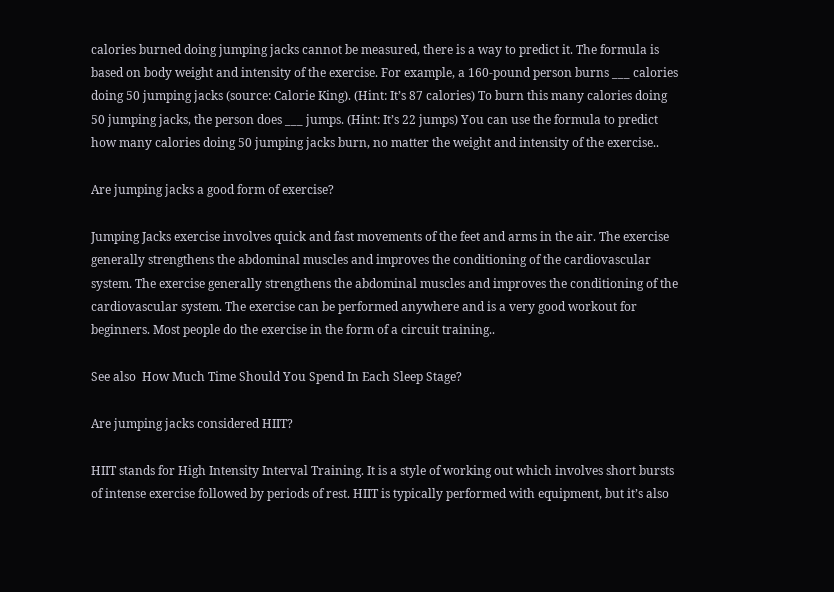calories burned doing jumping jacks cannot be measured, there is a way to predict it. The formula is based on body weight and intensity of the exercise. For example, a 160-pound person burns ___ calories doing 50 jumping jacks (source: Calorie King). (Hint: It’s 87 calories) To burn this many calories doing 50 jumping jacks, the person does ___ jumps. (Hint: It’s 22 jumps) You can use the formula to predict how many calories doing 50 jumping jacks burn, no matter the weight and intensity of the exercise..

Are jumping jacks a good form of exercise?

Jumping Jacks exercise involves quick and fast movements of the feet and arms in the air. The exercise generally strengthens the abdominal muscles and improves the conditioning of the cardiovascular system. The exercise generally strengthens the abdominal muscles and improves the conditioning of the cardiovascular system. The exercise can be performed anywhere and is a very good workout for beginners. Most people do the exercise in the form of a circuit training..

See also  How Much Time Should You Spend In Each Sleep Stage?

Are jumping jacks considered HIIT?

HIIT stands for High Intensity Interval Training. It is a style of working out which involves short bursts of intense exercise followed by periods of rest. HIIT is typically performed with equipment, but it’s also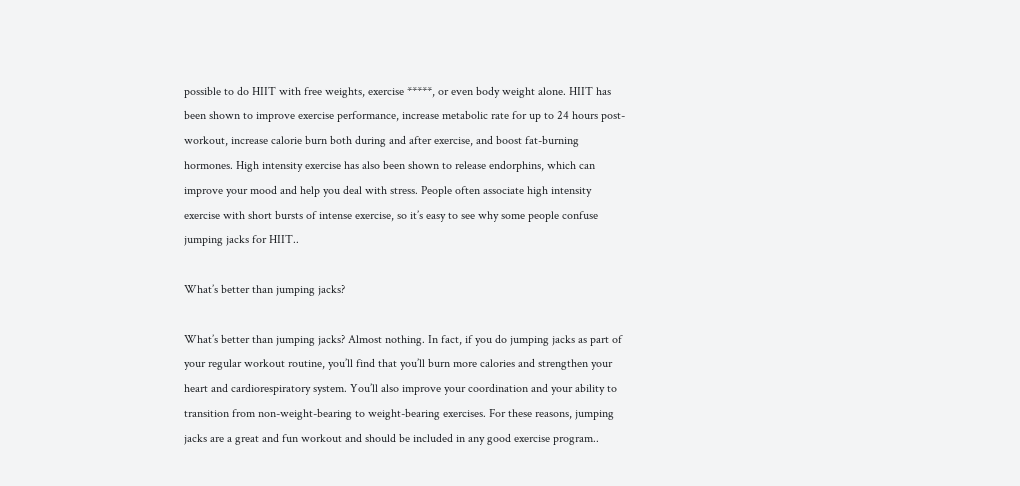possible to do HIIT with free weights, exercise *****, or even body weight alone. HIIT has been shown to improve exercise performance, increase metabolic rate for up to 24 hours post-workout, increase calorie burn both during and after exercise, and boost fat-burning hormones. High intensity exercise has also been shown to release endorphins, which can improve your mood and help you deal with stress. People often associate high intensity exercise with short bursts of intense exercise, so it’s easy to see why some people confuse jumping jacks for HIIT..

What’s better than jumping jacks?

What’s better than jumping jacks? Almost nothing. In fact, if you do jumping jacks as part of your regular workout routine, you’ll find that you’ll burn more calories and strengthen your heart and cardiorespiratory system. You’ll also improve your coordination and your ability to transition from non-weight-bearing to weight-bearing exercises. For these reasons, jumping jacks are a great and fun workout and should be included in any good exercise program..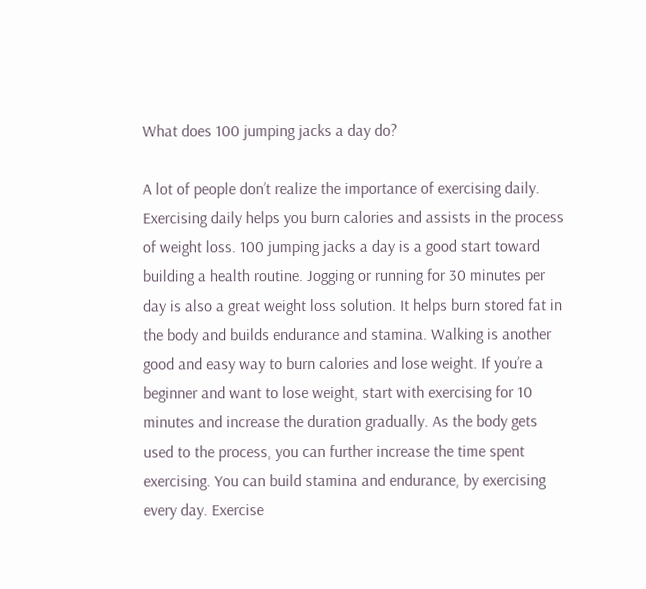What does 100 jumping jacks a day do?

A lot of people don’t realize the importance of exercising daily. Exercising daily helps you burn calories and assists in the process of weight loss. 100 jumping jacks a day is a good start toward building a health routine. Jogging or running for 30 minutes per day is also a great weight loss solution. It helps burn stored fat in the body and builds endurance and stamina. Walking is another good and easy way to burn calories and lose weight. If you’re a beginner and want to lose weight, start with exercising for 10 minutes and increase the duration gradually. As the body gets used to the process, you can further increase the time spent exercising. You can build stamina and endurance, by exercising every day. Exercise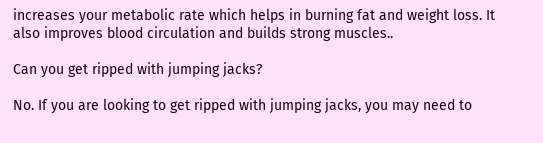increases your metabolic rate which helps in burning fat and weight loss. It also improves blood circulation and builds strong muscles..

Can you get ripped with jumping jacks?

No. If you are looking to get ripped with jumping jacks, you may need to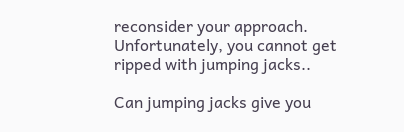reconsider your approach. Unfortunately, you cannot get ripped with jumping jacks..

Can jumping jacks give you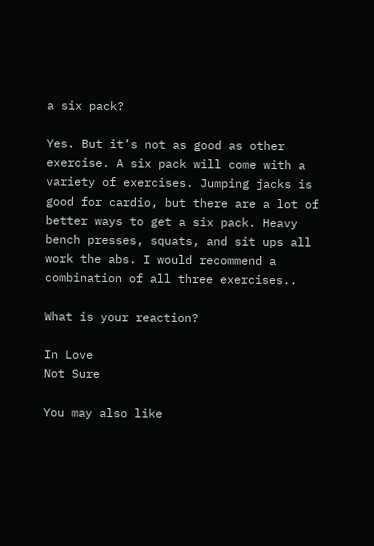a six pack?

Yes. But it’s not as good as other exercise. A six pack will come with a variety of exercises. Jumping jacks is good for cardio, but there are a lot of better ways to get a six pack. Heavy bench presses, squats, and sit ups all work the abs. I would recommend a combination of all three exercises..

What is your reaction?

In Love
Not Sure

You may also like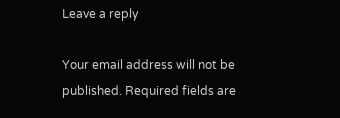Leave a reply

Your email address will not be published. Required fields are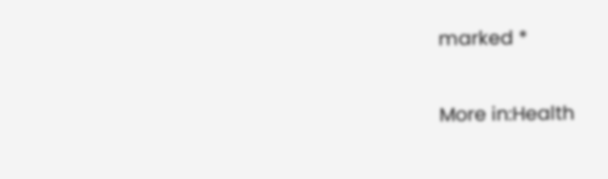marked *

More in:Health